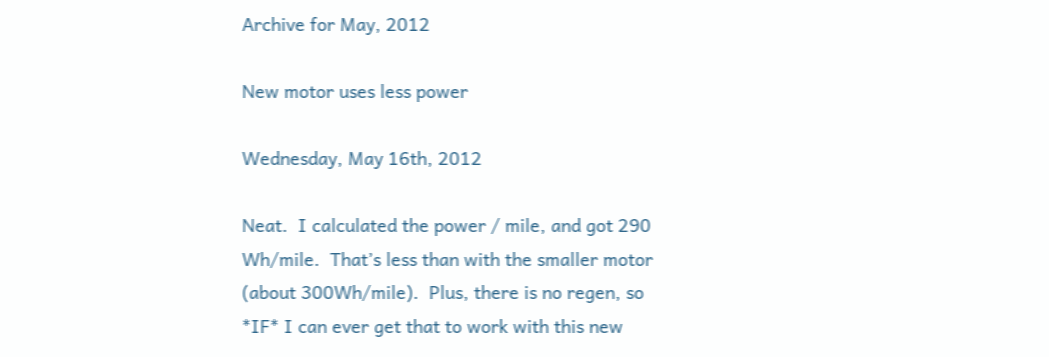Archive for May, 2012

New motor uses less power

Wednesday, May 16th, 2012

Neat.  I calculated the power / mile, and got 290 Wh/mile.  That’s less than with the smaller motor (about 300Wh/mile).  Plus, there is no regen, so *IF* I can ever get that to work with this new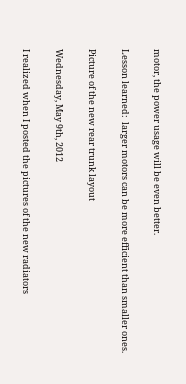motor, the power usage will be even better.

Lesson learned:  larger motors can be more efficient than smaller ones.

Picture of the new rear trunk layout

Wednesday, May 9th, 2012

I realized when I posted the pictures of the new radiators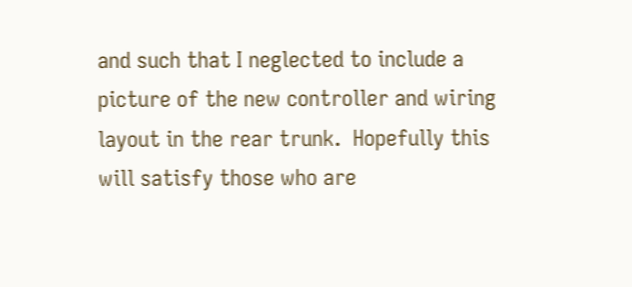and such that I neglected to include a picture of the new controller and wiring layout in the rear trunk.  Hopefully this will satisfy those who are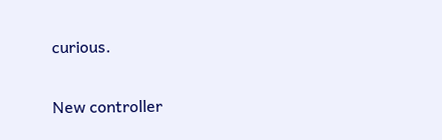curious.

New controller